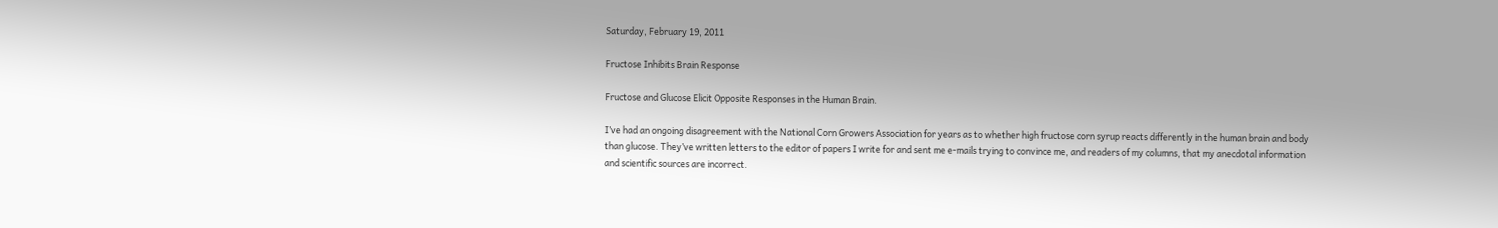Saturday, February 19, 2011

Fructose Inhibits Brain Response

Fructose and Glucose Elicit Opposite Responses in the Human Brain.

I’ve had an ongoing disagreement with the National Corn Growers Association for years as to whether high fructose corn syrup reacts differently in the human brain and body than glucose. They’ve written letters to the editor of papers I write for and sent me e-mails trying to convince me, and readers of my columns, that my anecdotal information and scientific sources are incorrect.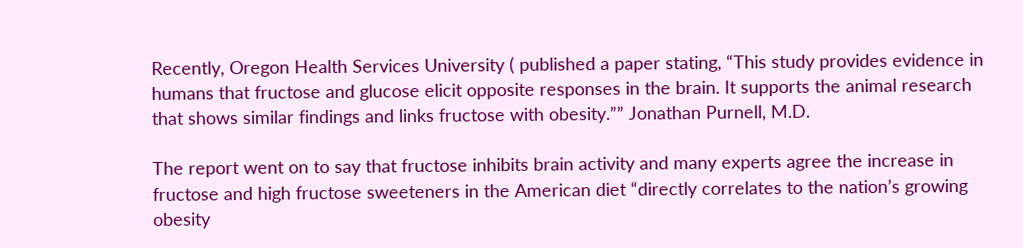Recently, Oregon Health Services University ( published a paper stating, “This study provides evidence in humans that fructose and glucose elicit opposite responses in the brain. It supports the animal research that shows similar findings and links fructose with obesity.”” Jonathan Purnell, M.D.

The report went on to say that fructose inhibits brain activity and many experts agree the increase in fructose and high fructose sweeteners in the American diet “directly correlates to the nation’s growing obesity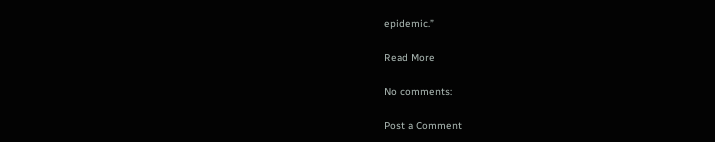epidemic.”

Read More

No comments:

Post a Comment